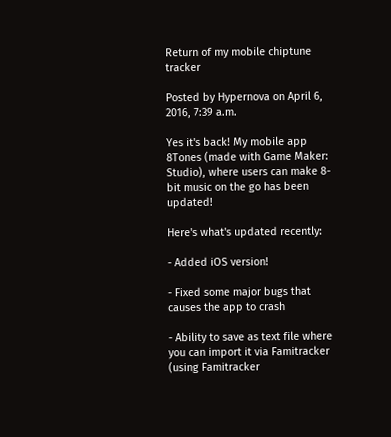Return of my mobile chiptune tracker

Posted by Hypernova on April 6, 2016, 7:39 a.m.

Yes it's back! My mobile app 8Tones (made with Game Maker: Studio), where users can make 8-bit music on the go has been updated!

Here's what's updated recently:

- Added iOS version!

- Fixed some major bugs that causes the app to crash

- Ability to save as text file where you can import it via Famitracker (using Famitracker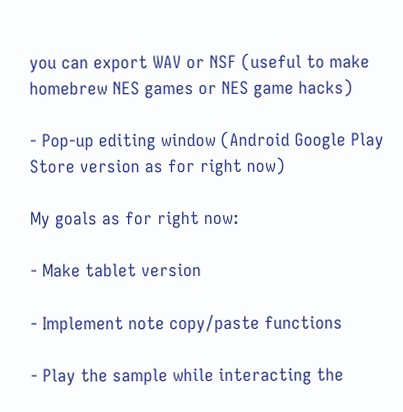you can export WAV or NSF (useful to make homebrew NES games or NES game hacks)

- Pop-up editing window (Android Google Play Store version as for right now)

My goals as for right now:

- Make tablet version

- Implement note copy/paste functions

- Play the sample while interacting the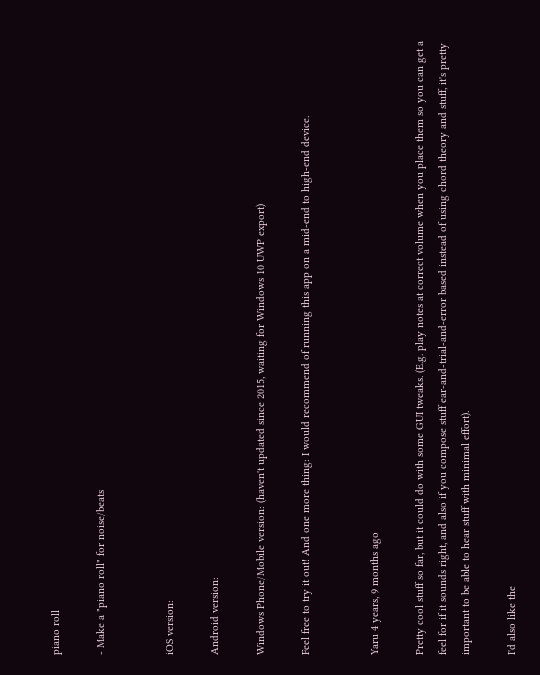piano roll

- Make a "piano roll" for noise/beats


iOS version:

Android version:

Windows Phone/Mobile version: (haven't updated since 2015, waiting for Windows 10 UWP export)

Feel free to try it out! And one more thing: I would recommend of running this app on a mid-end to high-end device.


Yaru 4 years, 9 months ago

Pretty cool stuff so far, but it could do with some GUI tweaks. (E.g. play notes at correct volume when you place them so you can get a feel for if it sounds right, and also if you compose stuff ear-and-trial-and-error based instead of using chord theory and stuff, it's pretty important to be able to hear stuff with minimal effort).

I'd also like the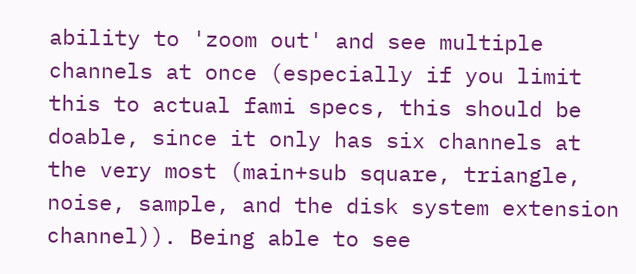ability to 'zoom out' and see multiple channels at once (especially if you limit this to actual fami specs, this should be doable, since it only has six channels at the very most (main+sub square, triangle, noise, sample, and the disk system extension channel)). Being able to see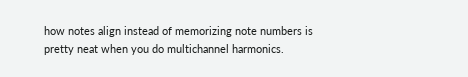how notes align instead of memorizing note numbers is pretty neat when you do multichannel harmonics.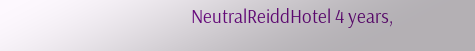NeutralReiddHotel 4 years,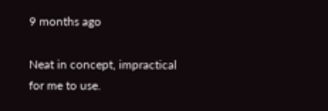9 months ago

Neat in concept, impractical for me to use.